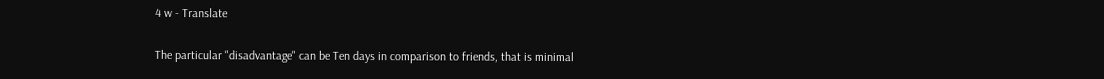4 w - Translate

The particular "disadvantage" can be Ten days in comparison to friends, that is minimal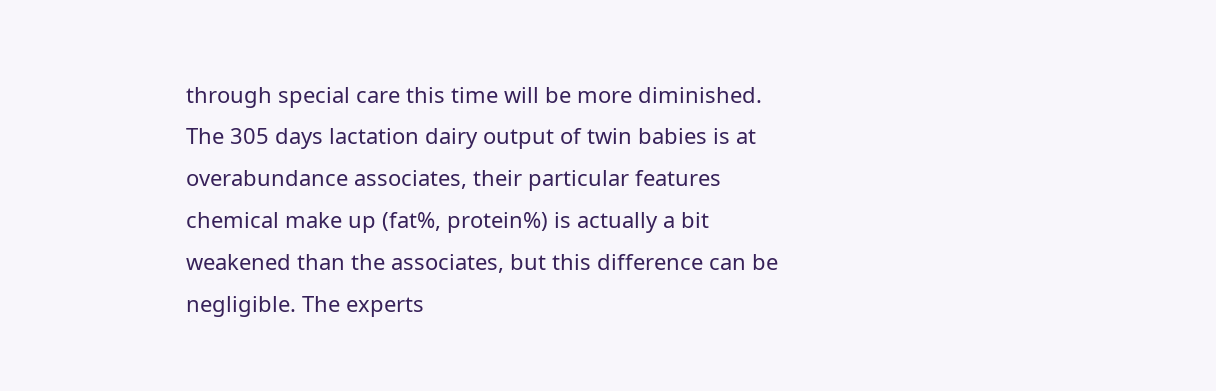through special care this time will be more diminished. The 305 days lactation dairy output of twin babies is at overabundance associates, their particular features chemical make up (fat%, protein%) is actually a bit weakened than the associates, but this difference can be negligible. The experts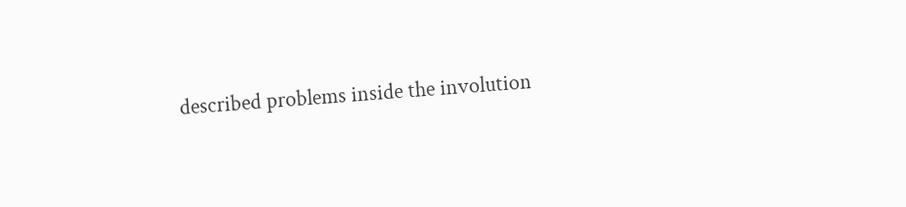described problems inside the involution